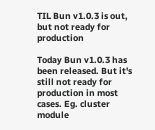TIL Bun v1.0.3 is out, but not ready for production

Today Bun v1.0.3 has been released. But it's still not ready for production in most cases. Eg. cluster module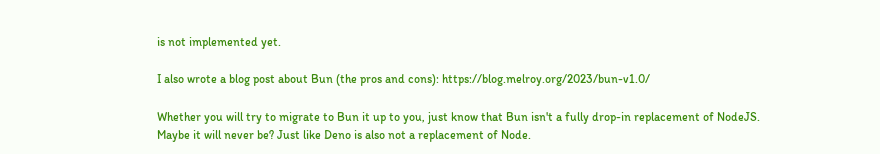is not implemented yet.

I also wrote a blog post about Bun (the pros and cons): https://blog.melroy.org/2023/bun-v1.0/

Whether you will try to migrate to Bun it up to you, just know that Bun isn't a fully drop-in replacement of NodeJS. Maybe it will never be? Just like Deno is also not a replacement of Node.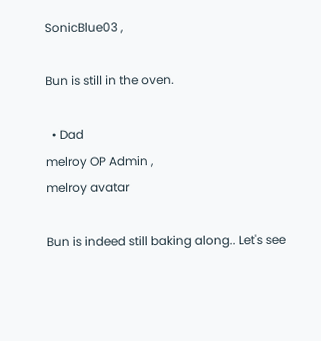SonicBlue03 ,

Bun is still in the oven.

  • Dad
melroy OP Admin ,
melroy avatar

Bun is indeed still baking along.. Let's see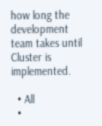how long the development team takes until Cluster is implemented.

  • All
  •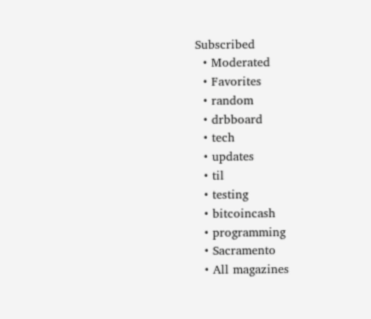Subscribed
  • Moderated
  • Favorites
  • random
  • drbboard
  • tech
  • updates
  • til
  • testing
  • bitcoincash
  • programming
  • Sacramento
  • All magazines